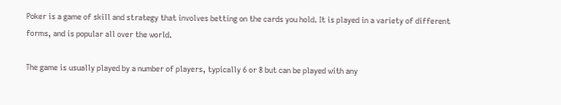Poker is a game of skill and strategy that involves betting on the cards you hold. It is played in a variety of different forms, and is popular all over the world.

The game is usually played by a number of players, typically 6 or 8 but can be played with any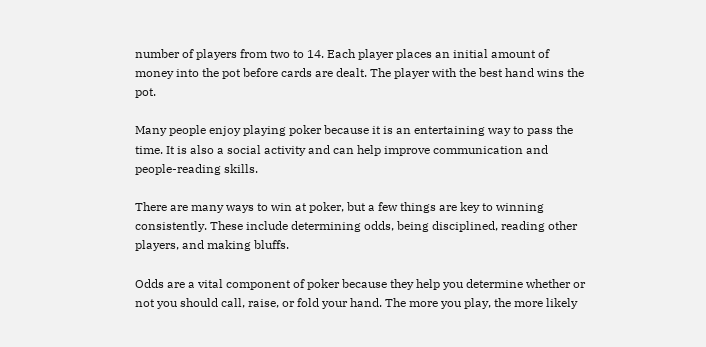number of players from two to 14. Each player places an initial amount of money into the pot before cards are dealt. The player with the best hand wins the pot.

Many people enjoy playing poker because it is an entertaining way to pass the time. It is also a social activity and can help improve communication and people-reading skills.

There are many ways to win at poker, but a few things are key to winning consistently. These include determining odds, being disciplined, reading other players, and making bluffs.

Odds are a vital component of poker because they help you determine whether or not you should call, raise, or fold your hand. The more you play, the more likely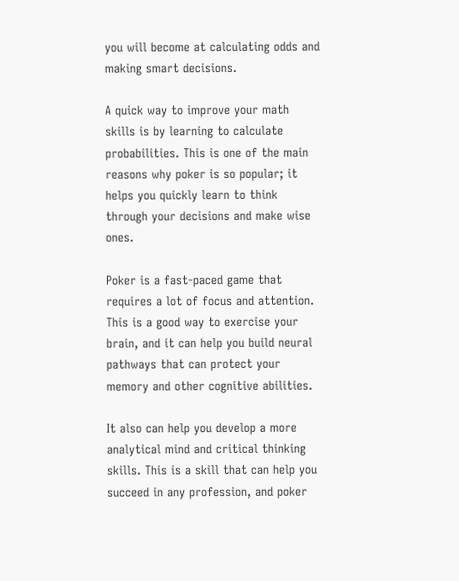you will become at calculating odds and making smart decisions.

A quick way to improve your math skills is by learning to calculate probabilities. This is one of the main reasons why poker is so popular; it helps you quickly learn to think through your decisions and make wise ones.

Poker is a fast-paced game that requires a lot of focus and attention. This is a good way to exercise your brain, and it can help you build neural pathways that can protect your memory and other cognitive abilities.

It also can help you develop a more analytical mind and critical thinking skills. This is a skill that can help you succeed in any profession, and poker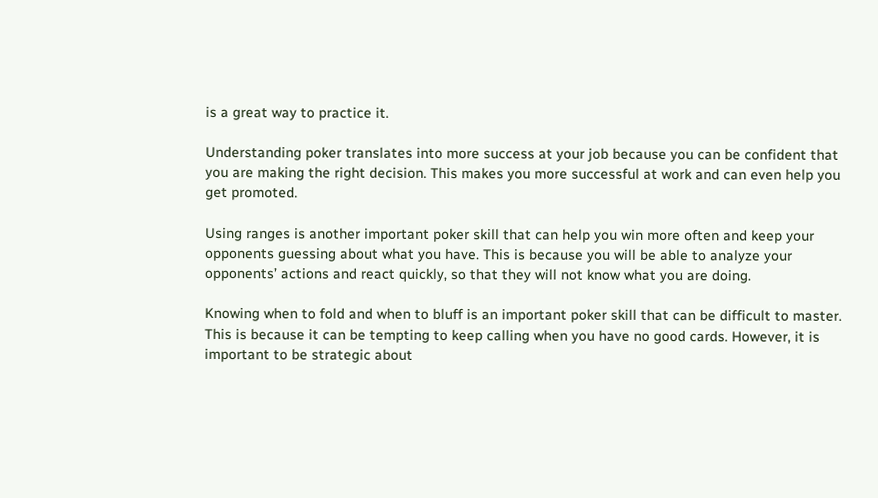is a great way to practice it.

Understanding poker translates into more success at your job because you can be confident that you are making the right decision. This makes you more successful at work and can even help you get promoted.

Using ranges is another important poker skill that can help you win more often and keep your opponents guessing about what you have. This is because you will be able to analyze your opponents’ actions and react quickly, so that they will not know what you are doing.

Knowing when to fold and when to bluff is an important poker skill that can be difficult to master. This is because it can be tempting to keep calling when you have no good cards. However, it is important to be strategic about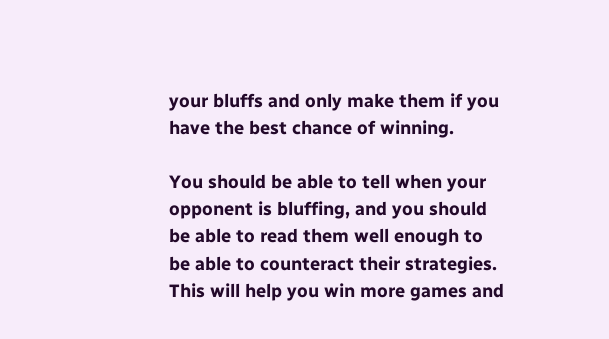your bluffs and only make them if you have the best chance of winning.

You should be able to tell when your opponent is bluffing, and you should be able to read them well enough to be able to counteract their strategies. This will help you win more games and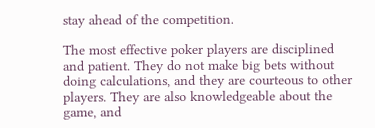stay ahead of the competition.

The most effective poker players are disciplined and patient. They do not make big bets without doing calculations, and they are courteous to other players. They are also knowledgeable about the game, and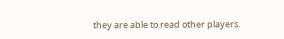they are able to read other players.